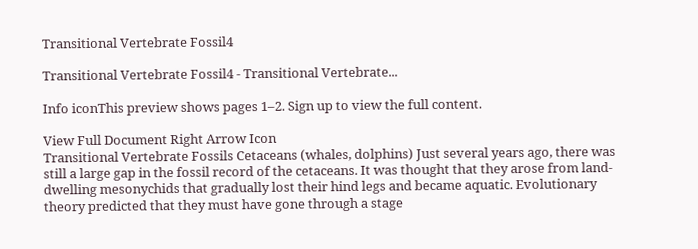Transitional Vertebrate Fossil4

Transitional Vertebrate Fossil4 - Transitional Vertebrate...

Info iconThis preview shows pages 1–2. Sign up to view the full content.

View Full Document Right Arrow Icon
Transitional Vertebrate Fossils Cetaceans (whales, dolphins) Just several years ago, there was still a large gap in the fossil record of the cetaceans. It was thought that they arose from land-dwelling mesonychids that gradually lost their hind legs and became aquatic. Evolutionary theory predicted that they must have gone through a stage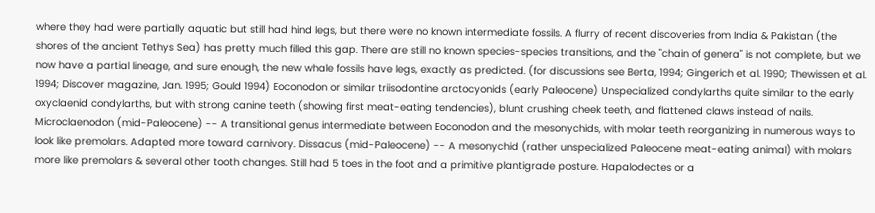where they had were partially aquatic but still had hind legs, but there were no known intermediate fossils. A flurry of recent discoveries from India & Pakistan (the shores of the ancient Tethys Sea) has pretty much filled this gap. There are still no known species-species transitions, and the "chain of genera" is not complete, but we now have a partial lineage, and sure enough, the new whale fossils have legs, exactly as predicted. (for discussions see Berta, 1994; Gingerich et al. 1990; Thewissen et al. 1994; Discover magazine, Jan. 1995; Gould 1994) Eoconodon or similar triisodontine arctocyonids (early Paleocene) Unspecialized condylarths quite similar to the early oxyclaenid condylarths, but with strong canine teeth (showing first meat-eating tendencies), blunt crushing cheek teeth, and flattened claws instead of nails. Microclaenodon (mid-Paleocene) -- A transitional genus intermediate between Eoconodon and the mesonychids, with molar teeth reorganizing in numerous ways to look like premolars. Adapted more toward carnivory. Dissacus (mid-Paleocene) -- A mesonychid (rather unspecialized Paleocene meat-eating animal) with molars more like premolars & several other tooth changes. Still had 5 toes in the foot and a primitive plantigrade posture. Hapalodectes or a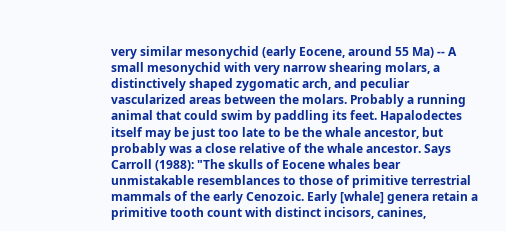very similar mesonychid (early Eocene, around 55 Ma) -- A small mesonychid with very narrow shearing molars, a distinctively shaped zygomatic arch, and peculiar vascularized areas between the molars. Probably a running animal that could swim by paddling its feet. Hapalodectes itself may be just too late to be the whale ancestor, but probably was a close relative of the whale ancestor. Says Carroll (1988): "The skulls of Eocene whales bear unmistakable resemblances to those of primitive terrestrial mammals of the early Cenozoic. Early [whale] genera retain a primitive tooth count with distinct incisors, canines,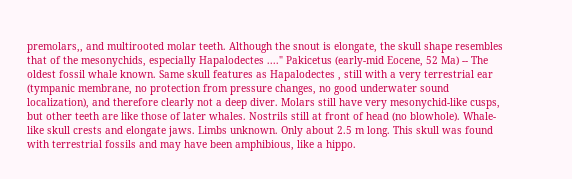premolars,, and multirooted molar teeth. Although the snout is elongate, the skull shape resembles that of the mesonychids, especially Hapalodectes ...." Pakicetus (early-mid Eocene, 52 Ma) -- The oldest fossil whale known. Same skull features as Hapalodectes , still with a very terrestrial ear (tympanic membrane, no protection from pressure changes, no good underwater sound localization), and therefore clearly not a deep diver. Molars still have very mesonychid-like cusps, but other teeth are like those of later whales. Nostrils still at front of head (no blowhole). Whale- like skull crests and elongate jaws. Limbs unknown. Only about 2.5 m long. This skull was found with terrestrial fossils and may have been amphibious, like a hippo.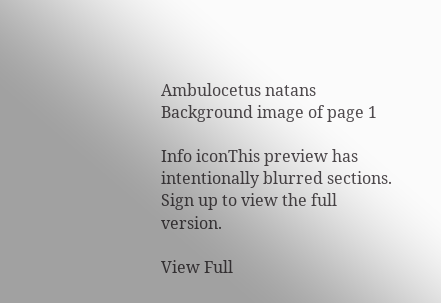Ambulocetus natans
Background image of page 1

Info iconThis preview has intentionally blurred sections. Sign up to view the full version.

View Full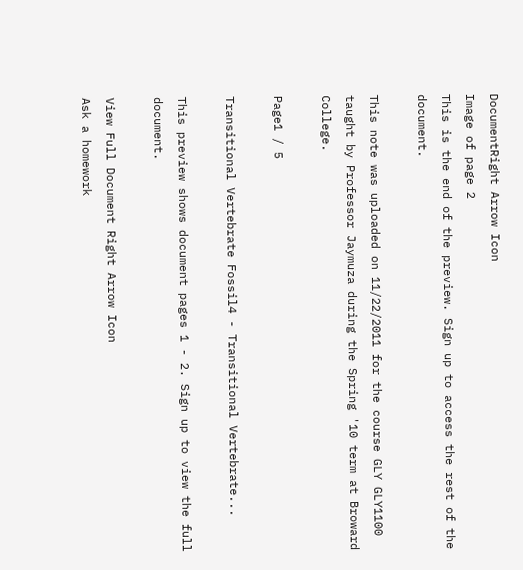DocumentRight Arrow Icon
Image of page 2
This is the end of the preview. Sign up to access the rest of the document.

This note was uploaded on 11/22/2011 for the course GLY GLY1100 taught by Professor Jaymuza during the Spring '10 term at Broward College.

Page1 / 5

Transitional Vertebrate Fossil4 - Transitional Vertebrate...

This preview shows document pages 1 - 2. Sign up to view the full document.

View Full Document Right Arrow Icon
Ask a homework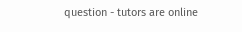question - tutors are online